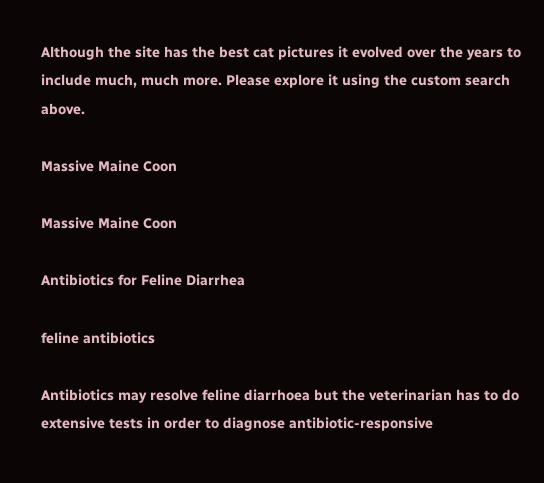Although the site has the best cat pictures it evolved over the years to include much, much more. Please explore it using the custom search above.

Massive Maine Coon

Massive Maine Coon

Antibiotics for Feline Diarrhea

feline antibiotics

Antibiotics may resolve feline diarrhoea but the veterinarian has to do extensive tests in order to diagnose antibiotic-responsive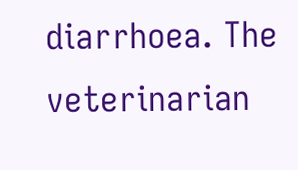diarrhoea. The veterinarian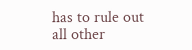has to rule out all other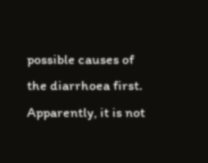possible causes of the diarrhoea first. Apparently, it is not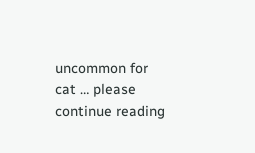uncommon for cat … please continue reading